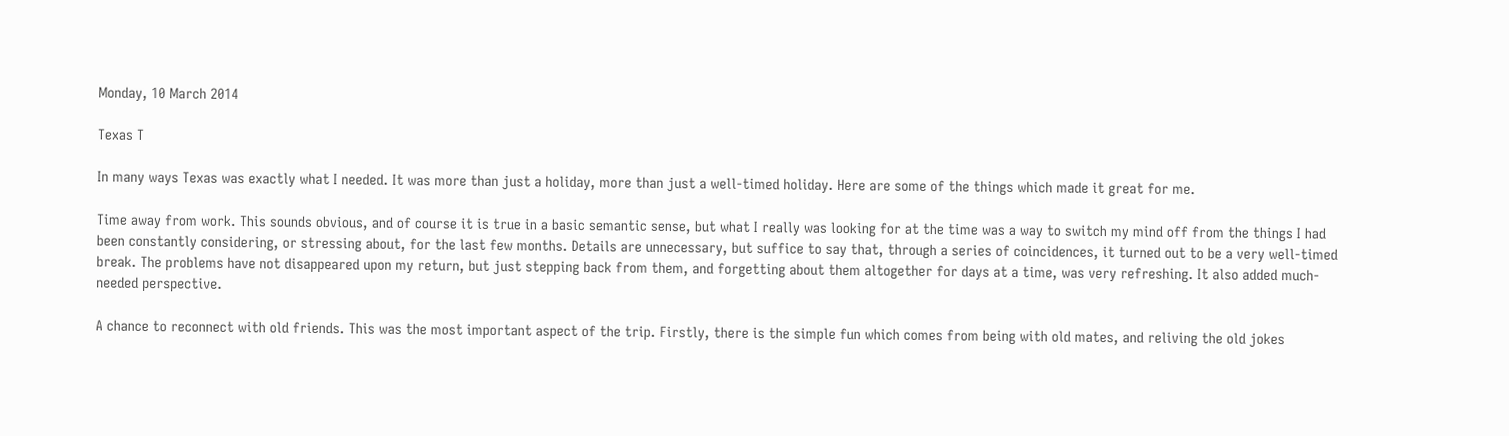Monday, 10 March 2014

Texas T

In many ways Texas was exactly what I needed. It was more than just a holiday, more than just a well-timed holiday. Here are some of the things which made it great for me.

Time away from work. This sounds obvious, and of course it is true in a basic semantic sense, but what I really was looking for at the time was a way to switch my mind off from the things I had been constantly considering, or stressing about, for the last few months. Details are unnecessary, but suffice to say that, through a series of coincidences, it turned out to be a very well-timed break. The problems have not disappeared upon my return, but just stepping back from them, and forgetting about them altogether for days at a time, was very refreshing. It also added much-needed perspective.

A chance to reconnect with old friends. This was the most important aspect of the trip. Firstly, there is the simple fun which comes from being with old mates, and reliving the old jokes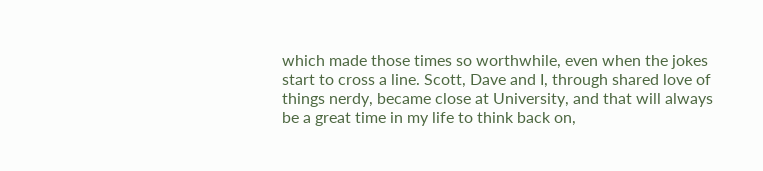which made those times so worthwhile, even when the jokes start to cross a line. Scott, Dave and I, through shared love of things nerdy, became close at University, and that will always be a great time in my life to think back on,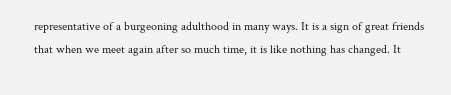representative of a burgeoning adulthood in many ways. It is a sign of great friends that when we meet again after so much time, it is like nothing has changed. It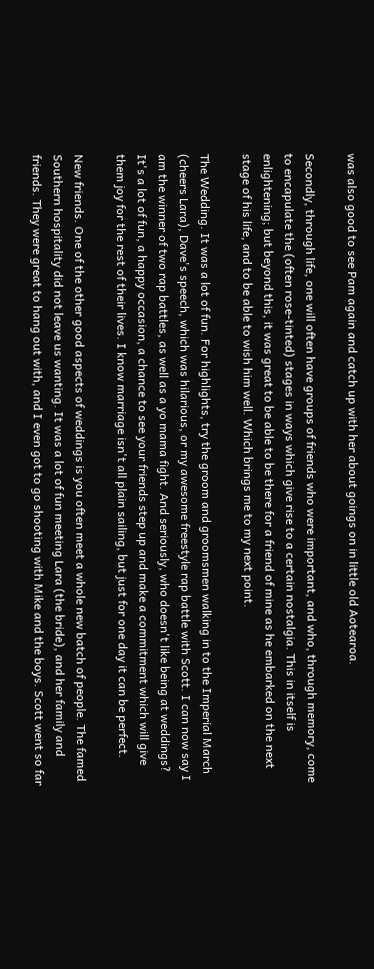was also good to see Pam again and catch up with her about goings on in little old Aotearoa.

Secondly, through life, one will often have groups of friends who were important, and who, through memory, come to encapulate the (often rose-tinted) stages in ways which give rise to a certain nostalgia. This in itself is enlightening; but beyond this, it was great to be able to be there for a friend of mine as he embarked on the next stage of his life, and to be able to wish him well. Which brings me to my next point.

The Wedding. It was a lot of fun. For highlights, try the groom and groomsmen walking in to the Imperial March (cheers Lara), Dave's speech, which was hilarious, or my awesome freestyle rap battle with Scott. I can now say I am the winner of two rap battles, as well as a yo mama fight. And seriously, who doesn't like being at weddings? It's a lot of fun, a happy occasion, a chance to see your friends step up and make a commitment which will give them joy for the rest of their lives. I know marriage isn't all plain sailing, but just for one day it can be perfect.

New friends. One of the other good aspects of weddings is you often meet a whole new batch of people. The famed Southern hospitality did not leave us wanting. It was a lot of fun meeting Lara (the bride), and her family and friends. They were great to hang out with, and I even got to go shooting with Mike and the boys. Scott went so far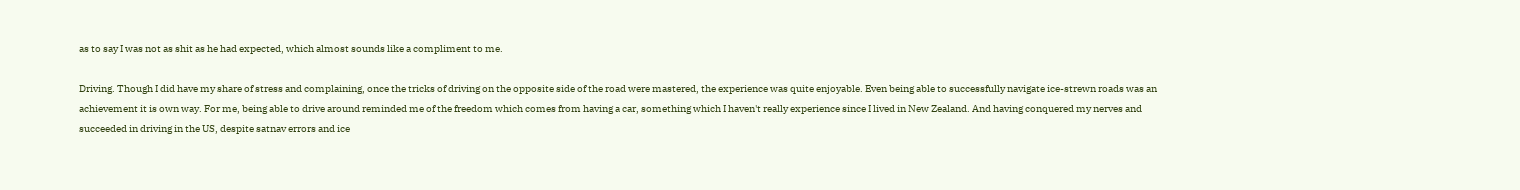as to say I was not as shit as he had expected, which almost sounds like a compliment to me.

Driving. Though I did have my share of stress and complaining, once the tricks of driving on the opposite side of the road were mastered, the experience was quite enjoyable. Even being able to successfully navigate ice-strewn roads was an achievement it is own way. For me, being able to drive around reminded me of the freedom which comes from having a car, something which I haven't really experience since I lived in New Zealand. And having conquered my nerves and succeeded in driving in the US, despite satnav errors and ice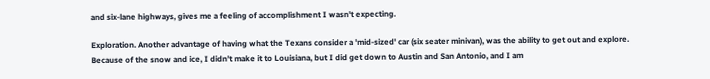and six-lane highways, gives me a feeling of accomplishment I wasn't expecting.

Exploration. Another advantage of having what the Texans consider a 'mid-sized' car (six seater minivan), was the ability to get out and explore. Because of the snow and ice, I didn't make it to Louisiana, but I did get down to Austin and San Antonio, and I am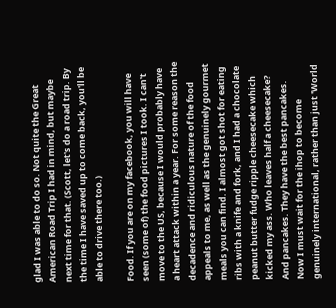glad I was able to do so. Not quite the Great American Road Trip I had in mind, but maybe next time for that. (Scott, let's do a road trip. By the time I have saved up to come back, you'll be able to drive there too.)

Food. If you are on my facebook, you will have seen (some of) the food pictures I took. I can't move to the US, because I would probably have a heart attack within a year. For some reason the decadence and ridiculous nature of the food appeals to me, as well as the genuinely gourmet meals you can find. I almost got shot for eating ribs with a knife and fork, and I had a chocolate peanut butter fudge ripple cheesecake which kicked my ass. Who leaves half a cheesecake? And pancakes. They have the best pancakes. Now I must wait for the ihop to become genuinely international, rather than just 'World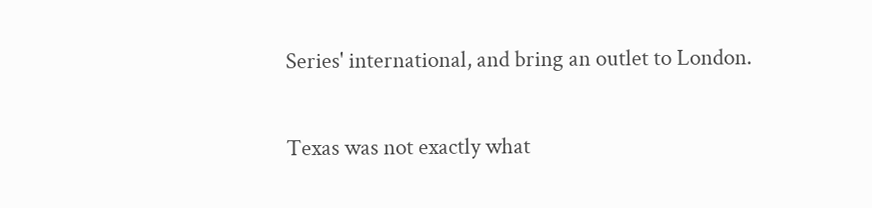Series' international, and bring an outlet to London.

Texas was not exactly what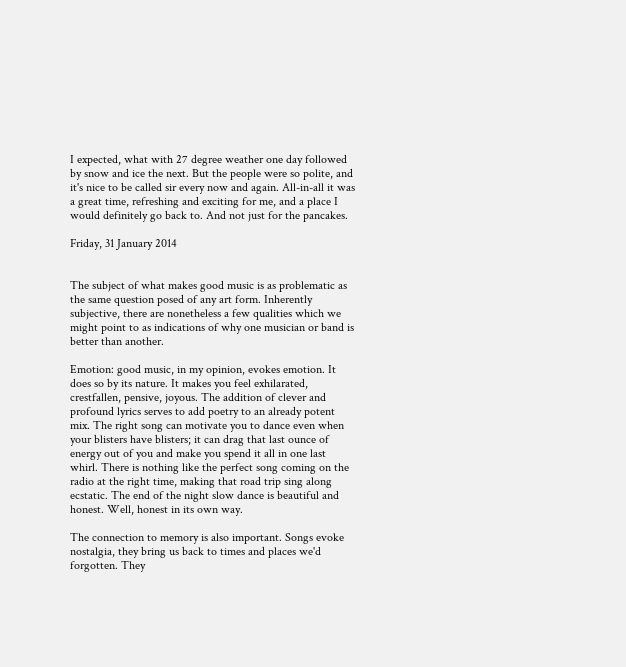I expected, what with 27 degree weather one day followed by snow and ice the next. But the people were so polite, and it's nice to be called sir every now and again. All-in-all it was a great time, refreshing and exciting for me, and a place I would definitely go back to. And not just for the pancakes.

Friday, 31 January 2014


The subject of what makes good music is as problematic as the same question posed of any art form. Inherently subjective, there are nonetheless a few qualities which we might point to as indications of why one musician or band is better than another.

Emotion: good music, in my opinion, evokes emotion. It does so by its nature. It makes you feel exhilarated, crestfallen, pensive, joyous. The addition of clever and profound lyrics serves to add poetry to an already potent mix. The right song can motivate you to dance even when your blisters have blisters; it can drag that last ounce of energy out of you and make you spend it all in one last whirl. There is nothing like the perfect song coming on the radio at the right time, making that road trip sing along ecstatic. The end of the night slow dance is beautiful and honest. Well, honest in its own way.

The connection to memory is also important. Songs evoke nostalgia, they bring us back to times and places we'd forgotten. They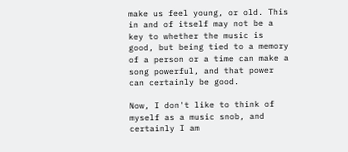make us feel young, or old. This in and of itself may not be a key to whether the music is good, but being tied to a memory of a person or a time can make a song powerful, and that power can certainly be good.

Now, I don't like to think of myself as a music snob, and certainly I am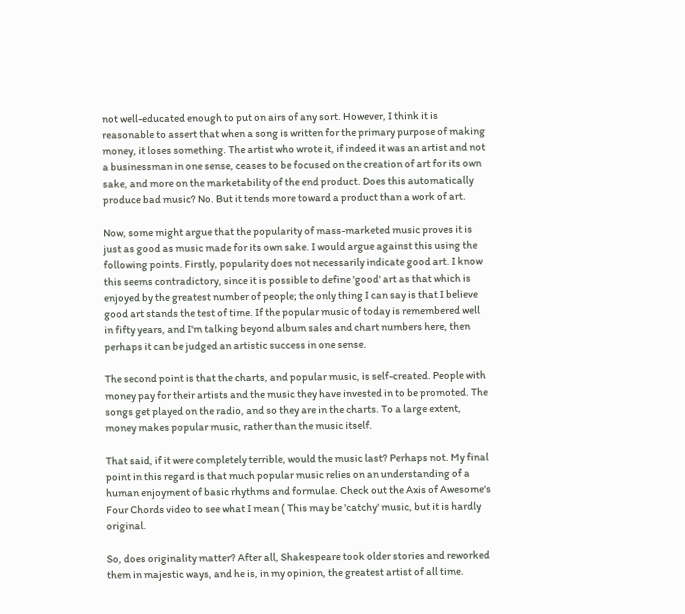not well-educated enough to put on airs of any sort. However, I think it is reasonable to assert that when a song is written for the primary purpose of making money, it loses something. The artist who wrote it, if indeed it was an artist and not a businessman in one sense, ceases to be focused on the creation of art for its own sake, and more on the marketability of the end product. Does this automatically produce bad music? No. But it tends more toward a product than a work of art.

Now, some might argue that the popularity of mass-marketed music proves it is just as good as music made for its own sake. I would argue against this using the following points. Firstly, popularity does not necessarily indicate good art. I know this seems contradictory, since it is possible to define 'good' art as that which is enjoyed by the greatest number of people; the only thing I can say is that I believe good art stands the test of time. If the popular music of today is remembered well in fifty years, and I'm talking beyond album sales and chart numbers here, then perhaps it can be judged an artistic success in one sense.

The second point is that the charts, and popular music, is self-created. People with money pay for their artists and the music they have invested in to be promoted. The songs get played on the radio, and so they are in the charts. To a large extent, money makes popular music, rather than the music itself.

That said, if it were completely terrible, would the music last? Perhaps not. My final point in this regard is that much popular music relies on an understanding of a human enjoyment of basic rhythms and formulae. Check out the Axis of Awesome's Four Chords video to see what I mean ( This may be 'catchy' music, but it is hardly original.

So, does originality matter? After all, Shakespeare took older stories and reworked them in majestic ways, and he is, in my opinion, the greatest artist of all time.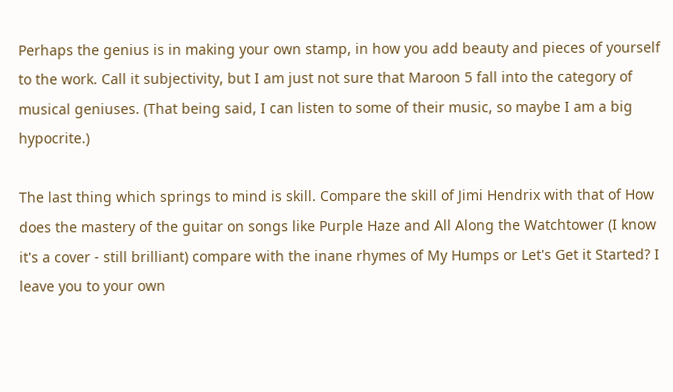Perhaps the genius is in making your own stamp, in how you add beauty and pieces of yourself to the work. Call it subjectivity, but I am just not sure that Maroon 5 fall into the category of musical geniuses. (That being said, I can listen to some of their music, so maybe I am a big hypocrite.)

The last thing which springs to mind is skill. Compare the skill of Jimi Hendrix with that of How does the mastery of the guitar on songs like Purple Haze and All Along the Watchtower (I know it's a cover - still brilliant) compare with the inane rhymes of My Humps or Let's Get it Started? I leave you to your own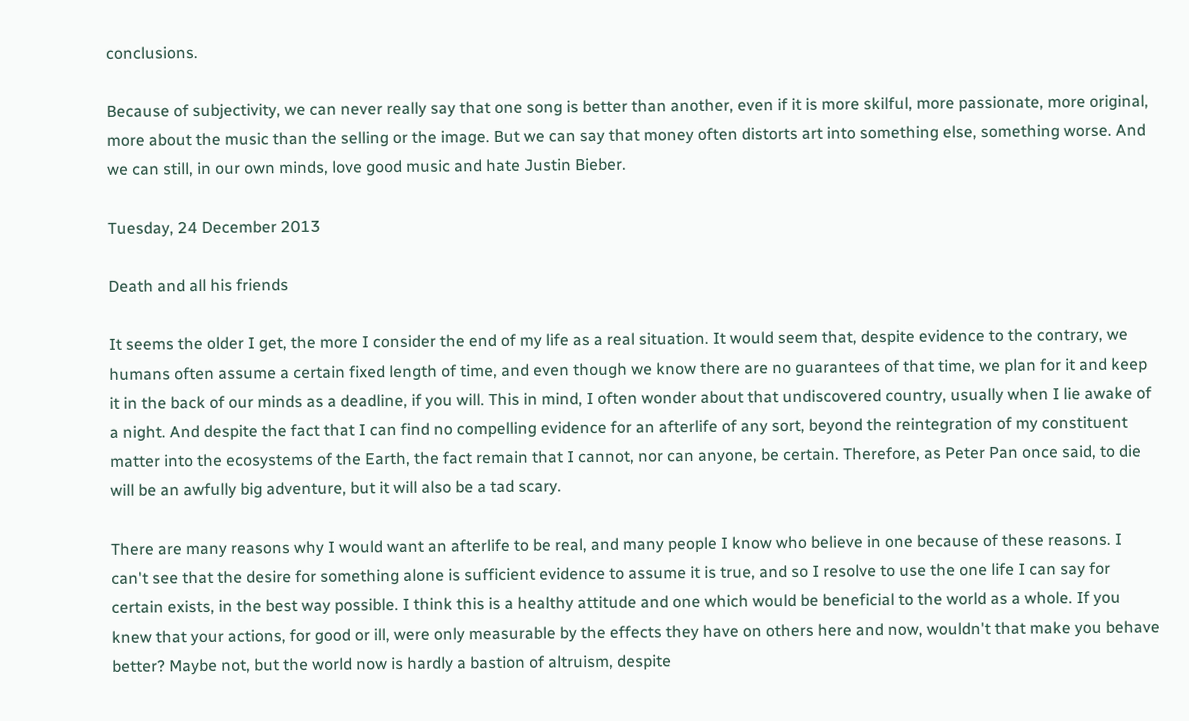conclusions.

Because of subjectivity, we can never really say that one song is better than another, even if it is more skilful, more passionate, more original, more about the music than the selling or the image. But we can say that money often distorts art into something else, something worse. And we can still, in our own minds, love good music and hate Justin Bieber.

Tuesday, 24 December 2013

Death and all his friends

It seems the older I get, the more I consider the end of my life as a real situation. It would seem that, despite evidence to the contrary, we humans often assume a certain fixed length of time, and even though we know there are no guarantees of that time, we plan for it and keep it in the back of our minds as a deadline, if you will. This in mind, I often wonder about that undiscovered country, usually when I lie awake of a night. And despite the fact that I can find no compelling evidence for an afterlife of any sort, beyond the reintegration of my constituent matter into the ecosystems of the Earth, the fact remain that I cannot, nor can anyone, be certain. Therefore, as Peter Pan once said, to die will be an awfully big adventure, but it will also be a tad scary.

There are many reasons why I would want an afterlife to be real, and many people I know who believe in one because of these reasons. I can't see that the desire for something alone is sufficient evidence to assume it is true, and so I resolve to use the one life I can say for certain exists, in the best way possible. I think this is a healthy attitude and one which would be beneficial to the world as a whole. If you knew that your actions, for good or ill, were only measurable by the effects they have on others here and now, wouldn't that make you behave better? Maybe not, but the world now is hardly a bastion of altruism, despite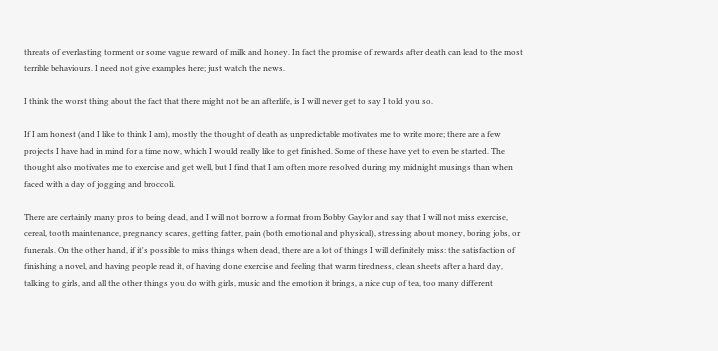threats of everlasting torment or some vague reward of milk and honey. In fact the promise of rewards after death can lead to the most terrible behaviours. I need not give examples here; just watch the news.

I think the worst thing about the fact that there might not be an afterlife, is I will never get to say I told you so.

If I am honest (and I like to think I am), mostly the thought of death as unpredictable motivates me to write more; there are a few projects I have had in mind for a time now, which I would really like to get finished. Some of these have yet to even be started. The thought also motivates me to exercise and get well, but I find that I am often more resolved during my midnight musings than when faced with a day of jogging and broccoli.

There are certainly many pros to being dead, and I will not borrow a format from Bobby Gaylor and say that I will not miss exercise, cereal, tooth maintenance, pregnancy scares, getting fatter, pain (both emotional and physical), stressing about money, boring jobs, or funerals. On the other hand, if it's possible to miss things when dead, there are a lot of things I will definitely miss: the satisfaction of finishing a novel, and having people read it, of having done exercise and feeling that warm tiredness, clean sheets after a hard day, talking to girls, and all the other things you do with girls, music and the emotion it brings, a nice cup of tea, too many different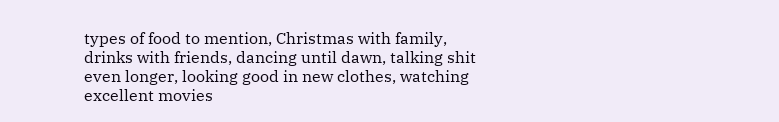types of food to mention, Christmas with family, drinks with friends, dancing until dawn, talking shit even longer, looking good in new clothes, watching excellent movies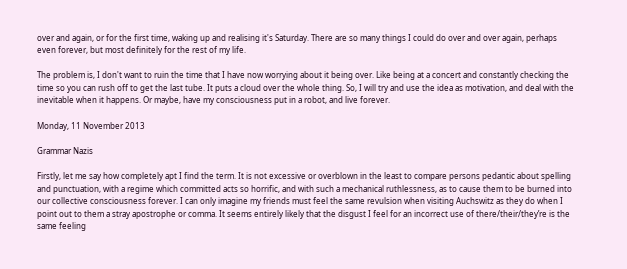over and again, or for the first time, waking up and realising it's Saturday. There are so many things I could do over and over again, perhaps even forever, but most definitely for the rest of my life.

The problem is, I don't want to ruin the time that I have now worrying about it being over. Like being at a concert and constantly checking the time so you can rush off to get the last tube. It puts a cloud over the whole thing. So, I will try and use the idea as motivation, and deal with the inevitable when it happens. Or maybe, have my consciousness put in a robot, and live forever.

Monday, 11 November 2013

Grammar Nazis

Firstly, let me say how completely apt I find the term. It is not excessive or overblown in the least to compare persons pedantic about spelling and punctuation, with a regime which committed acts so horrific, and with such a mechanical ruthlessness, as to cause them to be burned into our collective consciousness forever. I can only imagine my friends must feel the same revulsion when visiting Auchswitz as they do when I point out to them a stray apostrophe or comma. It seems entirely likely that the disgust I feel for an incorrect use of there/their/they’re is the same feeling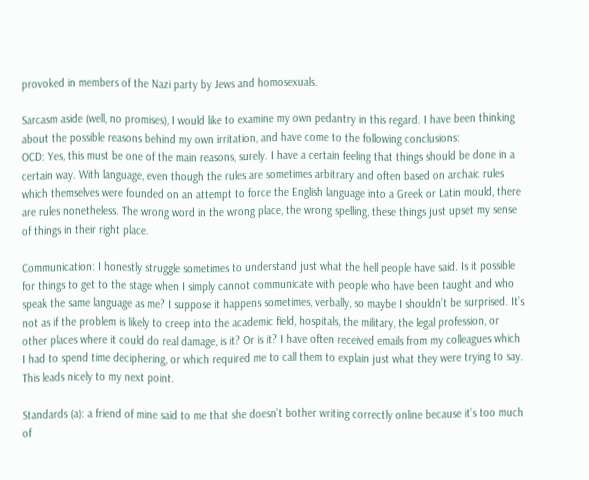provoked in members of the Nazi party by Jews and homosexuals.

Sarcasm aside (well, no promises), I would like to examine my own pedantry in this regard. I have been thinking about the possible reasons behind my own irritation, and have come to the following conclusions:
OCD: Yes, this must be one of the main reasons, surely. I have a certain feeling that things should be done in a certain way. With language, even though the rules are sometimes arbitrary and often based on archaic rules which themselves were founded on an attempt to force the English language into a Greek or Latin mould, there are rules nonetheless. The wrong word in the wrong place, the wrong spelling, these things just upset my sense of things in their right place.

Communication: I honestly struggle sometimes to understand just what the hell people have said. Is it possible for things to get to the stage when I simply cannot communicate with people who have been taught and who speak the same language as me? I suppose it happens sometimes, verbally, so maybe I shouldn’t be surprised. It’s not as if the problem is likely to creep into the academic field, hospitals, the military, the legal profession, or other places where it could do real damage, is it? Or is it? I have often received emails from my colleagues which I had to spend time deciphering, or which required me to call them to explain just what they were trying to say. This leads nicely to my next point.

Standards (a): a friend of mine said to me that she doesn’t bother writing correctly online because it’s too much of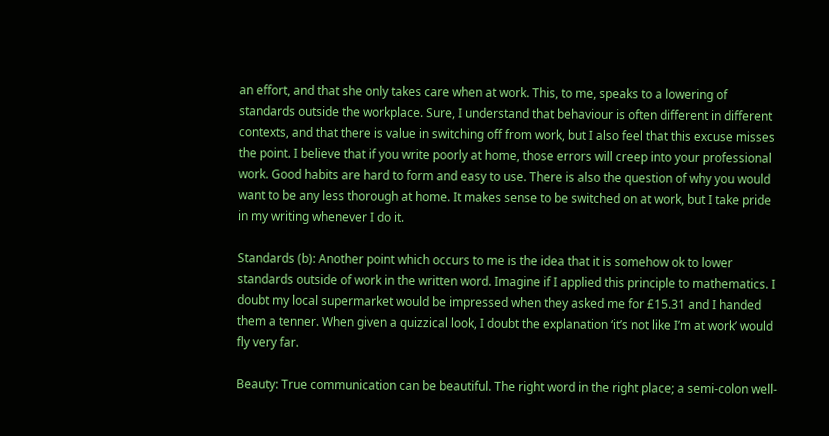an effort, and that she only takes care when at work. This, to me, speaks to a lowering of standards outside the workplace. Sure, I understand that behaviour is often different in different contexts, and that there is value in switching off from work, but I also feel that this excuse misses the point. I believe that if you write poorly at home, those errors will creep into your professional work. Good habits are hard to form and easy to use. There is also the question of why you would want to be any less thorough at home. It makes sense to be switched on at work, but I take pride in my writing whenever I do it.

Standards (b): Another point which occurs to me is the idea that it is somehow ok to lower standards outside of work in the written word. Imagine if I applied this principle to mathematics. I doubt my local supermarket would be impressed when they asked me for £15.31 and I handed them a tenner. When given a quizzical look, I doubt the explanation ‘it’s not like I’m at work’ would fly very far.

Beauty: True communication can be beautiful. The right word in the right place; a semi-colon well-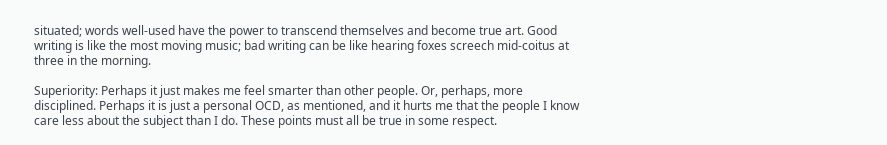situated; words well-used have the power to transcend themselves and become true art. Good writing is like the most moving music; bad writing can be like hearing foxes screech mid-coitus at three in the morning.

Superiority: Perhaps it just makes me feel smarter than other people. Or, perhaps, more disciplined. Perhaps it is just a personal OCD, as mentioned, and it hurts me that the people I know care less about the subject than I do. These points must all be true in some respect.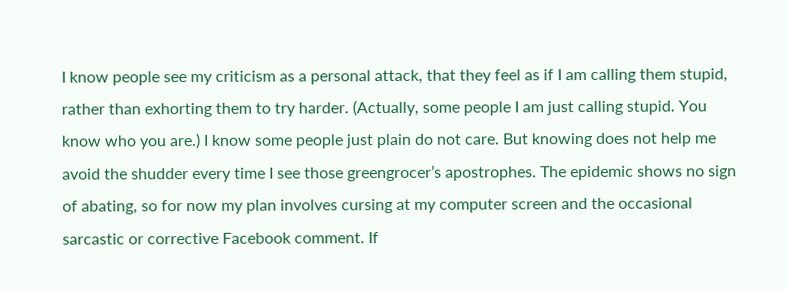I know people see my criticism as a personal attack, that they feel as if I am calling them stupid, rather than exhorting them to try harder. (Actually, some people I am just calling stupid. You know who you are.) I know some people just plain do not care. But knowing does not help me avoid the shudder every time I see those greengrocer’s apostrophes. The epidemic shows no sign of abating, so for now my plan involves cursing at my computer screen and the occasional sarcastic or corrective Facebook comment. If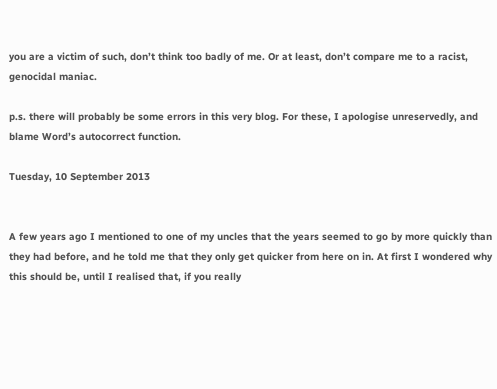you are a victim of such, don’t think too badly of me. Or at least, don’t compare me to a racist, genocidal maniac.

p.s. there will probably be some errors in this very blog. For these, I apologise unreservedly, and blame Word’s autocorrect function.

Tuesday, 10 September 2013


A few years ago I mentioned to one of my uncles that the years seemed to go by more quickly than they had before, and he told me that they only get quicker from here on in. At first I wondered why this should be, until I realised that, if you really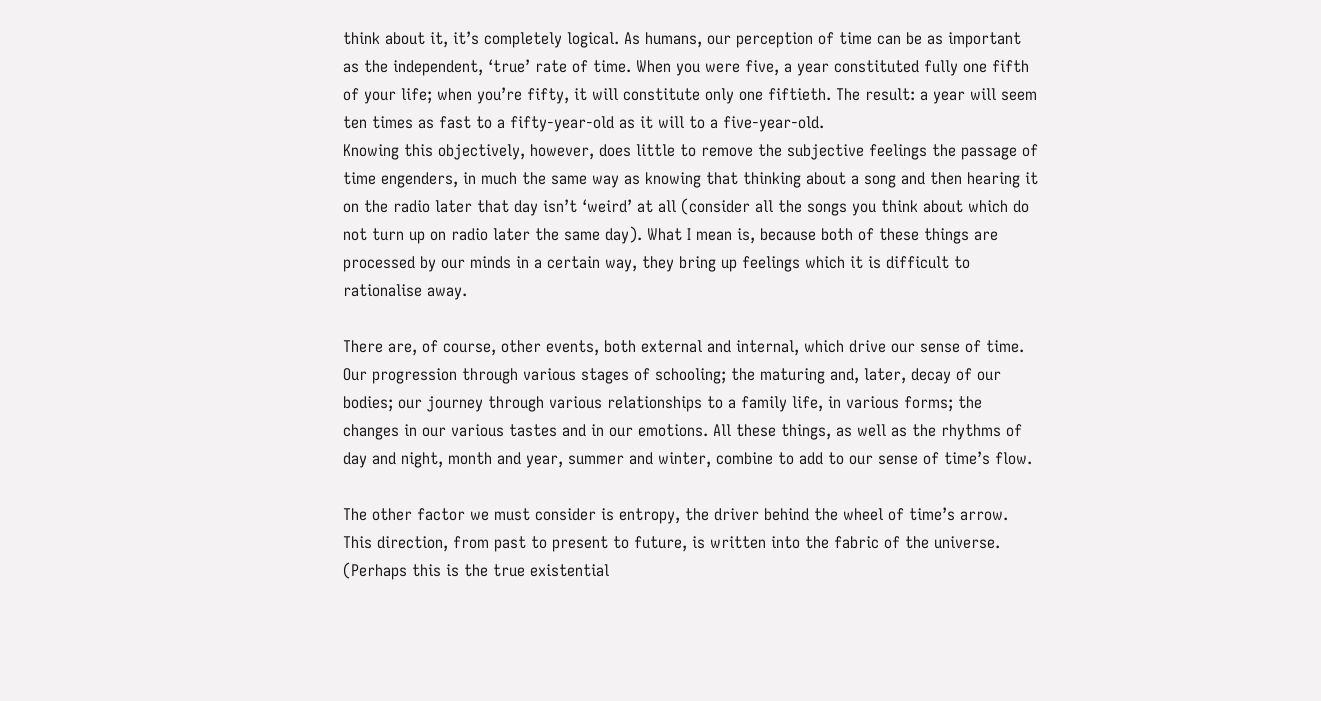think about it, it’s completely logical. As humans, our perception of time can be as important as the independent, ‘true’ rate of time. When you were five, a year constituted fully one fifth of your life; when you’re fifty, it will constitute only one fiftieth. The result: a year will seem ten times as fast to a fifty-year-old as it will to a five-year-old.
Knowing this objectively, however, does little to remove the subjective feelings the passage of time engenders, in much the same way as knowing that thinking about a song and then hearing it on the radio later that day isn’t ‘weird’ at all (consider all the songs you think about which do not turn up on radio later the same day). What I mean is, because both of these things are processed by our minds in a certain way, they bring up feelings which it is difficult to rationalise away.

There are, of course, other events, both external and internal, which drive our sense of time. Our progression through various stages of schooling; the maturing and, later, decay of our bodies; our journey through various relationships to a family life, in various forms; the changes in our various tastes and in our emotions. All these things, as well as the rhythms of day and night, month and year, summer and winter, combine to add to our sense of time’s flow.

The other factor we must consider is entropy, the driver behind the wheel of time’s arrow. This direction, from past to present to future, is written into the fabric of the universe. (Perhaps this is the true existential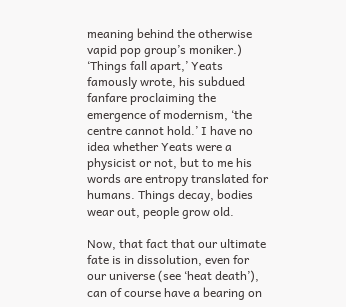meaning behind the otherwise vapid pop group’s moniker.) ‘Things fall apart,’ Yeats famously wrote, his subdued fanfare proclaiming the emergence of modernism, ‘the centre cannot hold.’ I have no idea whether Yeats were a physicist or not, but to me his words are entropy translated for humans. Things decay, bodies wear out, people grow old.

Now, that fact that our ultimate fate is in dissolution, even for our universe (see ‘heat death’), can of course have a bearing on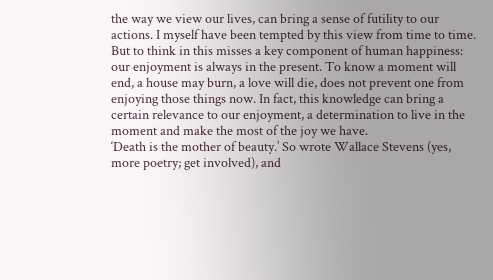the way we view our lives, can bring a sense of futility to our actions. I myself have been tempted by this view from time to time. But to think in this misses a key component of human happiness: our enjoyment is always in the present. To know a moment will end, a house may burn, a love will die, does not prevent one from enjoying those things now. In fact, this knowledge can bring a certain relevance to our enjoyment, a determination to live in the moment and make the most of the joy we have.
‘Death is the mother of beauty.’ So wrote Wallace Stevens (yes, more poetry; get involved), and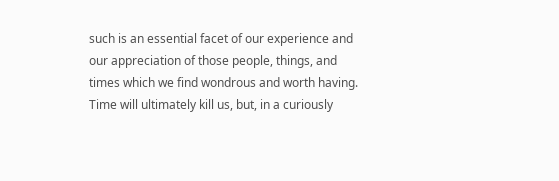such is an essential facet of our experience and our appreciation of those people, things, and times which we find wondrous and worth having. Time will ultimately kill us, but, in a curiously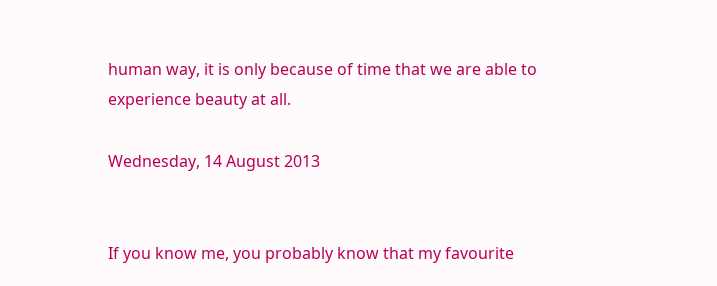human way, it is only because of time that we are able to experience beauty at all.

Wednesday, 14 August 2013


If you know me, you probably know that my favourite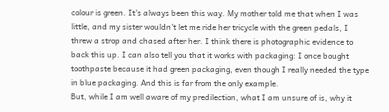colour is green. It's always been this way. My mother told me that when I was little, and my sister wouldn't let me ride her tricycle with the green pedals, I threw a strop and chased after her. I think there is photographic evidence to back this up. I can also tell you that it works with packaging: I once bought toothpaste because it had green packaging, even though I really needed the type in blue packaging. And this is far from the only example.
But, while I am well aware of my predilection, what I am unsure of is, why it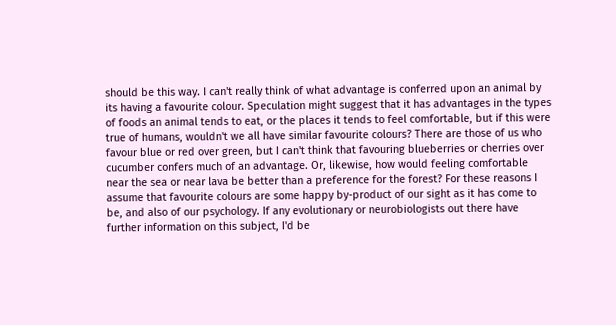should be this way. I can't really think of what advantage is conferred upon an animal by its having a favourite colour. Speculation might suggest that it has advantages in the types of foods an animal tends to eat, or the places it tends to feel comfortable, but if this were true of humans, wouldn't we all have similar favourite colours? There are those of us who favour blue or red over green, but I can't think that favouring blueberries or cherries over cucumber confers much of an advantage. Or, likewise, how would feeling comfortable near the sea or near lava be better than a preference for the forest? For these reasons I assume that favourite colours are some happy by-product of our sight as it has come to be, and also of our psychology. If any evolutionary or neurobiologists out there have further information on this subject, I'd be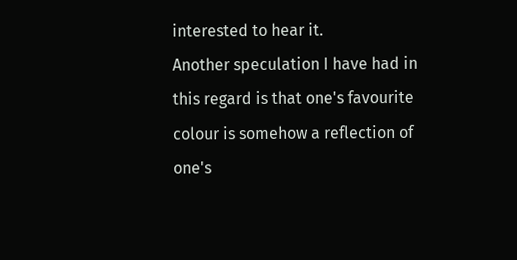interested to hear it.
Another speculation I have had in this regard is that one's favourite colour is somehow a reflection of one's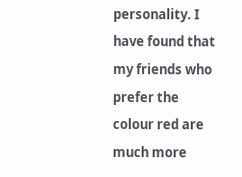personality. I have found that my friends who prefer the colour red are much more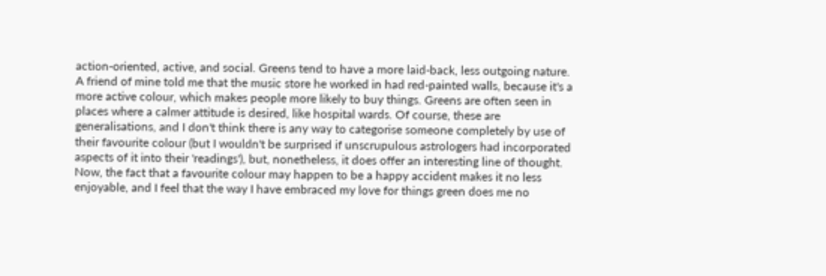action-oriented, active, and social. Greens tend to have a more laid-back, less outgoing nature. A friend of mine told me that the music store he worked in had red-painted walls, because it's a more active colour, which makes people more likely to buy things. Greens are often seen in places where a calmer attitude is desired, like hospital wards. Of course, these are generalisations, and I don't think there is any way to categorise someone completely by use of their favourite colour (but I wouldn't be surprised if unscrupulous astrologers had incorporated aspects of it into their 'readings'), but, nonetheless, it does offer an interesting line of thought.
Now, the fact that a favourite colour may happen to be a happy accident makes it no less enjoyable, and I feel that the way I have embraced my love for things green does me no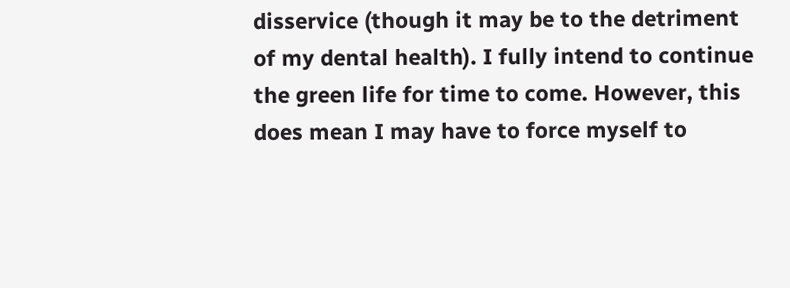disservice (though it may be to the detriment of my dental health). I fully intend to continue the green life for time to come. However, this does mean I may have to force myself to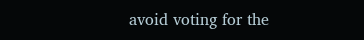avoid voting for the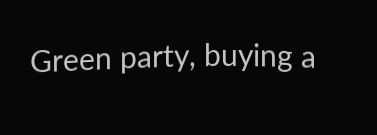Green party, buying a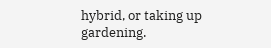hybrid, or taking up gardening.